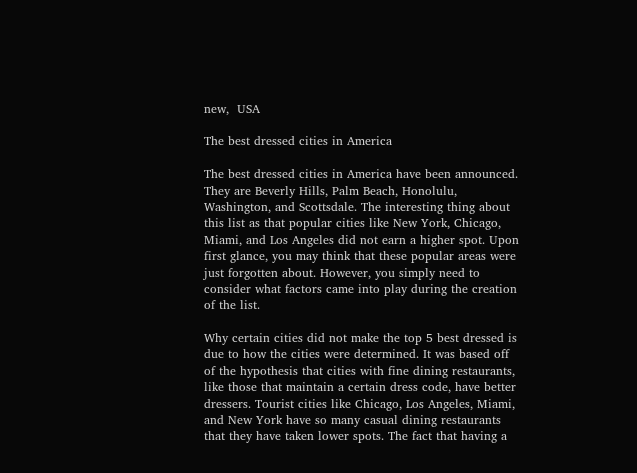new,  USA

The best dressed cities in America

The best dressed cities in America have been announced. They are Beverly Hills, Palm Beach, Honolulu, Washington, and Scottsdale. The interesting thing about this list as that popular cities like New York, Chicago, Miami, and Los Angeles did not earn a higher spot. Upon first glance, you may think that these popular areas were just forgotten about. However, you simply need to consider what factors came into play during the creation of the list.

Why certain cities did not make the top 5 best dressed is due to how the cities were determined. It was based off of the hypothesis that cities with fine dining restaurants, like those that maintain a certain dress code, have better dressers. Tourist cities like Chicago, Los Angeles, Miami, and New York have so many casual dining restaurants that they have taken lower spots. The fact that having a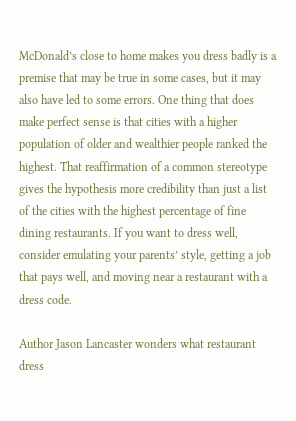McDonald’s close to home makes you dress badly is a premise that may be true in some cases, but it may also have led to some errors. One thing that does make perfect sense is that cities with a higher population of older and wealthier people ranked the highest. That reaffirmation of a common stereotype gives the hypothesis more credibility than just a list of the cities with the highest percentage of fine dining restaurants. If you want to dress well, consider emulating your parents’ style, getting a job that pays well, and moving near a restaurant with a dress code.

Author Jason Lancaster wonders what restaurant dress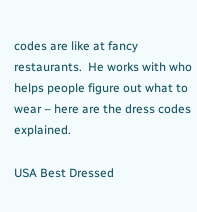codes are like at fancy restaurants.  He works with who helps people figure out what to wear – here are the dress codes explained.

USA Best Dressed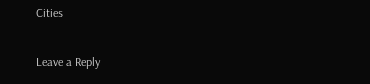Cities

Leave a Reply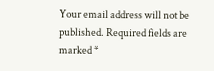Your email address will not be published. Required fields are marked *